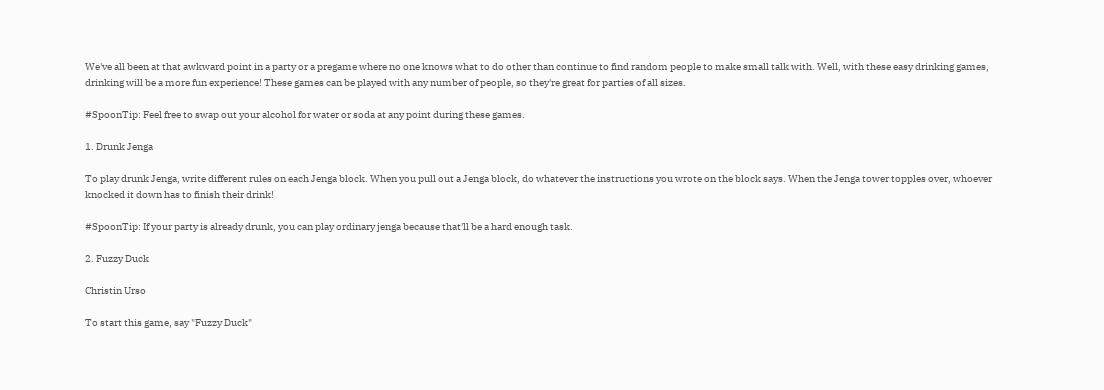We've all been at that awkward point in a party or a pregame where no one knows what to do other than continue to find random people to make small talk with. Well, with these easy drinking games, drinking will be a more fun experience! These games can be played with any number of people, so they're great for parties of all sizes.

#SpoonTip: Feel free to swap out your alcohol for water or soda at any point during these games.

1. Drunk Jenga

To play drunk Jenga, write different rules on each Jenga block. When you pull out a Jenga block, do whatever the instructions you wrote on the block says. When the Jenga tower topples over, whoever knocked it down has to finish their drink!

#SpoonTip: If your party is already drunk, you can play ordinary jenga because that'll be a hard enough task.

2. Fuzzy Duck

Christin Urso

To start this game, say "Fuzzy Duck"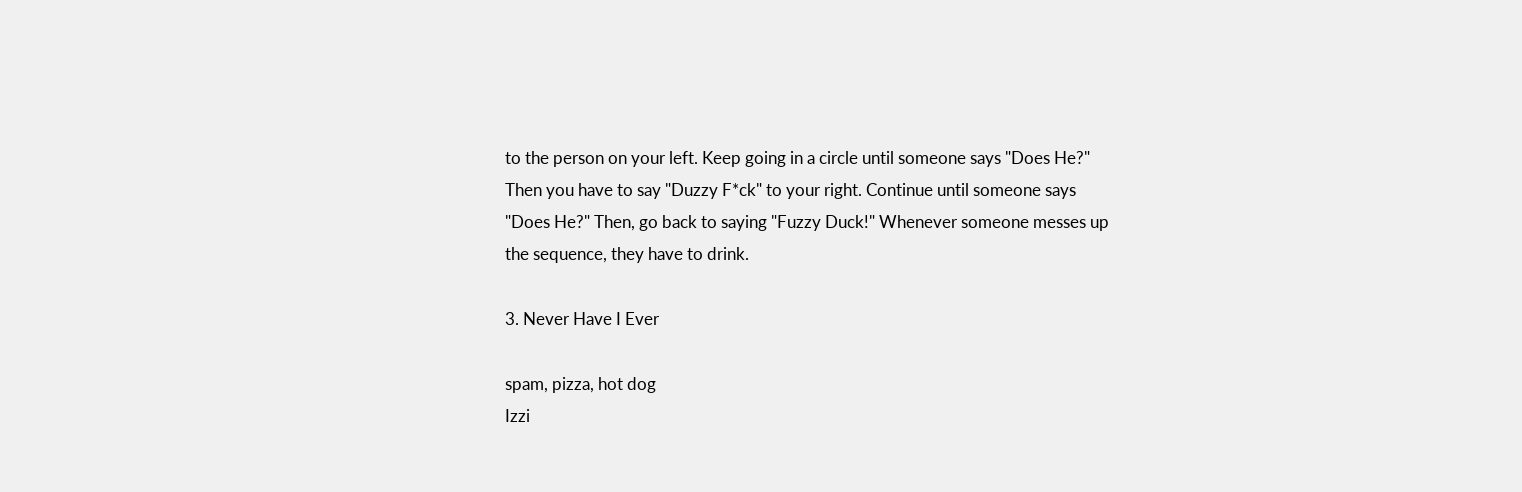to the person on your left. Keep going in a circle until someone says "Does He?" Then you have to say "Duzzy F*ck" to your right. Continue until someone says "Does He?" Then, go back to saying "Fuzzy Duck!" Whenever someone messes up the sequence, they have to drink.

3. Never Have I Ever

spam, pizza, hot dog
Izzi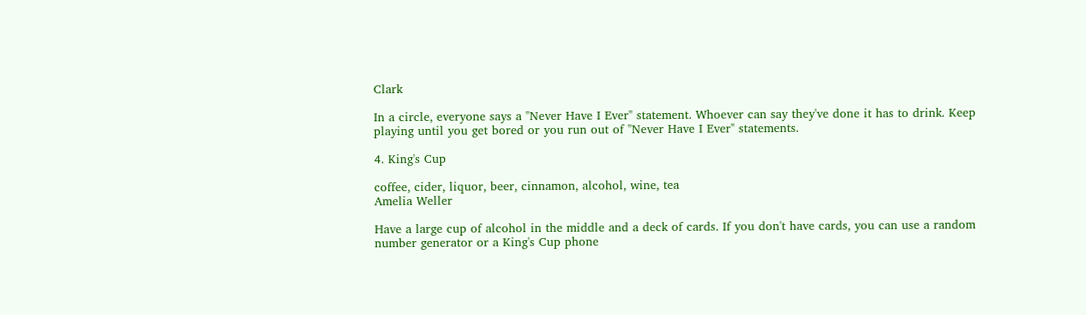Clark

In a circle, everyone says a "Never Have I Ever" statement. Whoever can say they've done it has to drink. Keep playing until you get bored or you run out of "Never Have I Ever" statements.

4. King's Cup

coffee, cider, liquor, beer, cinnamon, alcohol, wine, tea
Amelia Weller

Have a large cup of alcohol in the middle and a deck of cards. If you don't have cards, you can use a random number generator or a King's Cup phone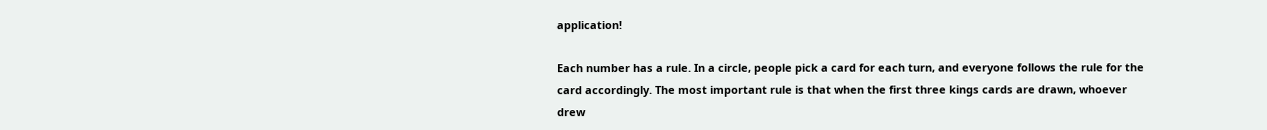application!

Each number has a rule. In a circle, people pick a card for each turn, and everyone follows the rule for the card accordingly. The most important rule is that when the first three kings cards are drawn, whoever drew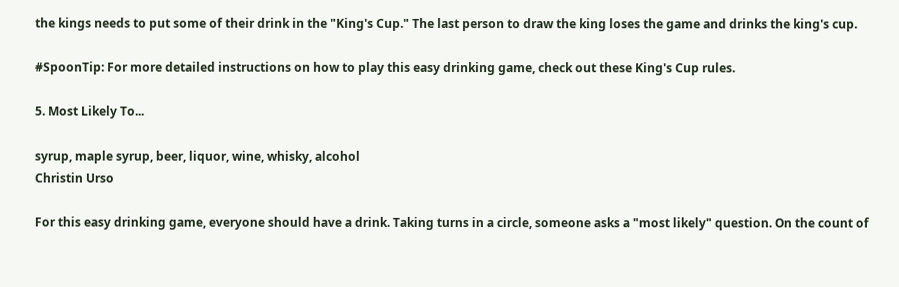the kings needs to put some of their drink in the "King's Cup." The last person to draw the king loses the game and drinks the king's cup.

#SpoonTip: For more detailed instructions on how to play this easy drinking game, check out these King's Cup rules.

5. Most Likely To...

syrup, maple syrup, beer, liquor, wine, whisky, alcohol
Christin Urso

For this easy drinking game, everyone should have a drink. Taking turns in a circle, someone asks a "most likely" question. On the count of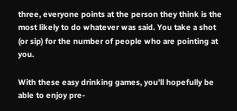three, everyone points at the person they think is the most likely to do whatever was said. You take a shot (or sip) for the number of people who are pointing at you.

With these easy drinking games, you'll hopefully be able to enjoy pre-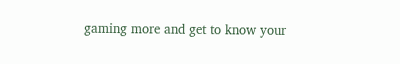gaming more and get to know your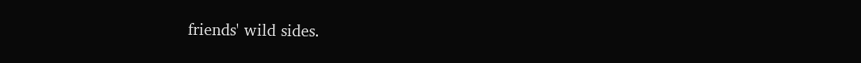friends' wild sides.